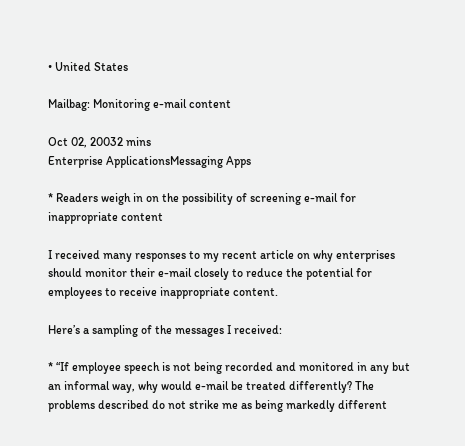• United States

Mailbag: Monitoring e-mail content

Oct 02, 20032 mins
Enterprise ApplicationsMessaging Apps

* Readers weigh in on the possibility of screening e-mail for inappropriate content

I received many responses to my recent article on why enterprises should monitor their e-mail closely to reduce the potential for employees to receive inappropriate content.

Here’s a sampling of the messages I received:

* “If employee speech is not being recorded and monitored in any but an informal way, why would e-mail be treated differently? The problems described do not strike me as being markedly different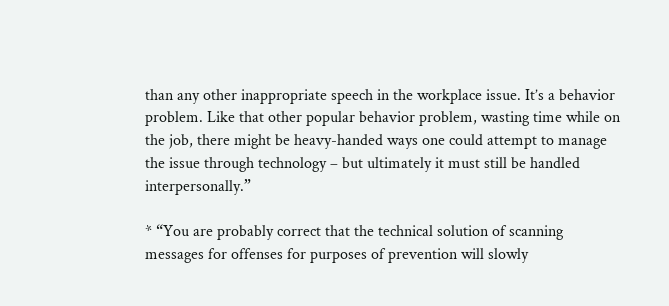than any other inappropriate speech in the workplace issue. It’s a behavior problem. Like that other popular behavior problem, wasting time while on the job, there might be heavy-handed ways one could attempt to manage the issue through technology – but ultimately it must still be handled interpersonally.”

* “You are probably correct that the technical solution of scanning messages for offenses for purposes of prevention will slowly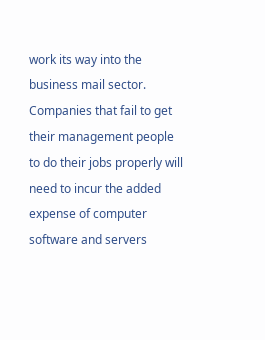work its way into the business mail sector. Companies that fail to get their management people to do their jobs properly will need to incur the added expense of computer software and servers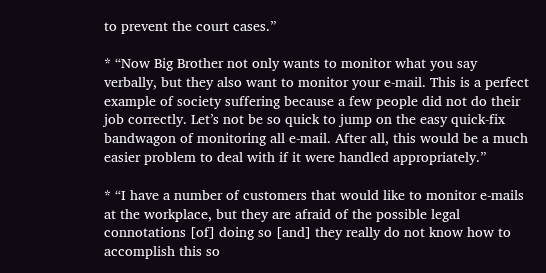to prevent the court cases.”

* “Now Big Brother not only wants to monitor what you say verbally, but they also want to monitor your e-mail. This is a perfect example of society suffering because a few people did not do their job correctly. Let’s not be so quick to jump on the easy quick-fix bandwagon of monitoring all e-mail. After all, this would be a much easier problem to deal with if it were handled appropriately.”

* “I have a number of customers that would like to monitor e-mails at the workplace, but they are afraid of the possible legal connotations [of] doing so [and] they really do not know how to accomplish this so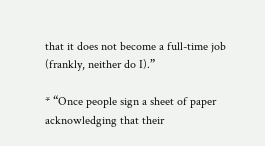that it does not become a full-time job (frankly, neither do I).”

* “Once people sign a sheet of paper acknowledging that their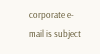corporate e-mail is subject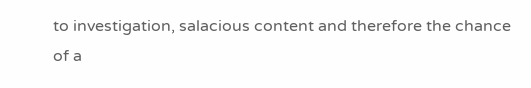to investigation, salacious content and therefore the chance of a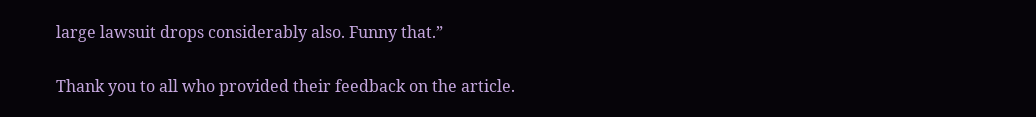large lawsuit drops considerably also. Funny that.”

Thank you to all who provided their feedback on the article.